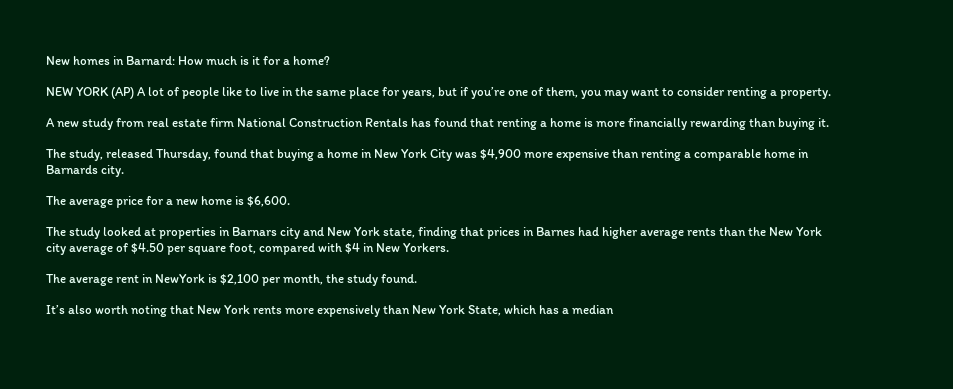New homes in Barnard: How much is it for a home?

NEW YORK (AP) A lot of people like to live in the same place for years, but if you’re one of them, you may want to consider renting a property.

A new study from real estate firm National Construction Rentals has found that renting a home is more financially rewarding than buying it.

The study, released Thursday, found that buying a home in New York City was $4,900 more expensive than renting a comparable home in Barnards city.

The average price for a new home is $6,600.

The study looked at properties in Barnars city and New York state, finding that prices in Barnes had higher average rents than the New York city average of $4.50 per square foot, compared with $4 in New Yorkers.

The average rent in NewYork is $2,100 per month, the study found.

It’s also worth noting that New York rents more expensively than New York State, which has a median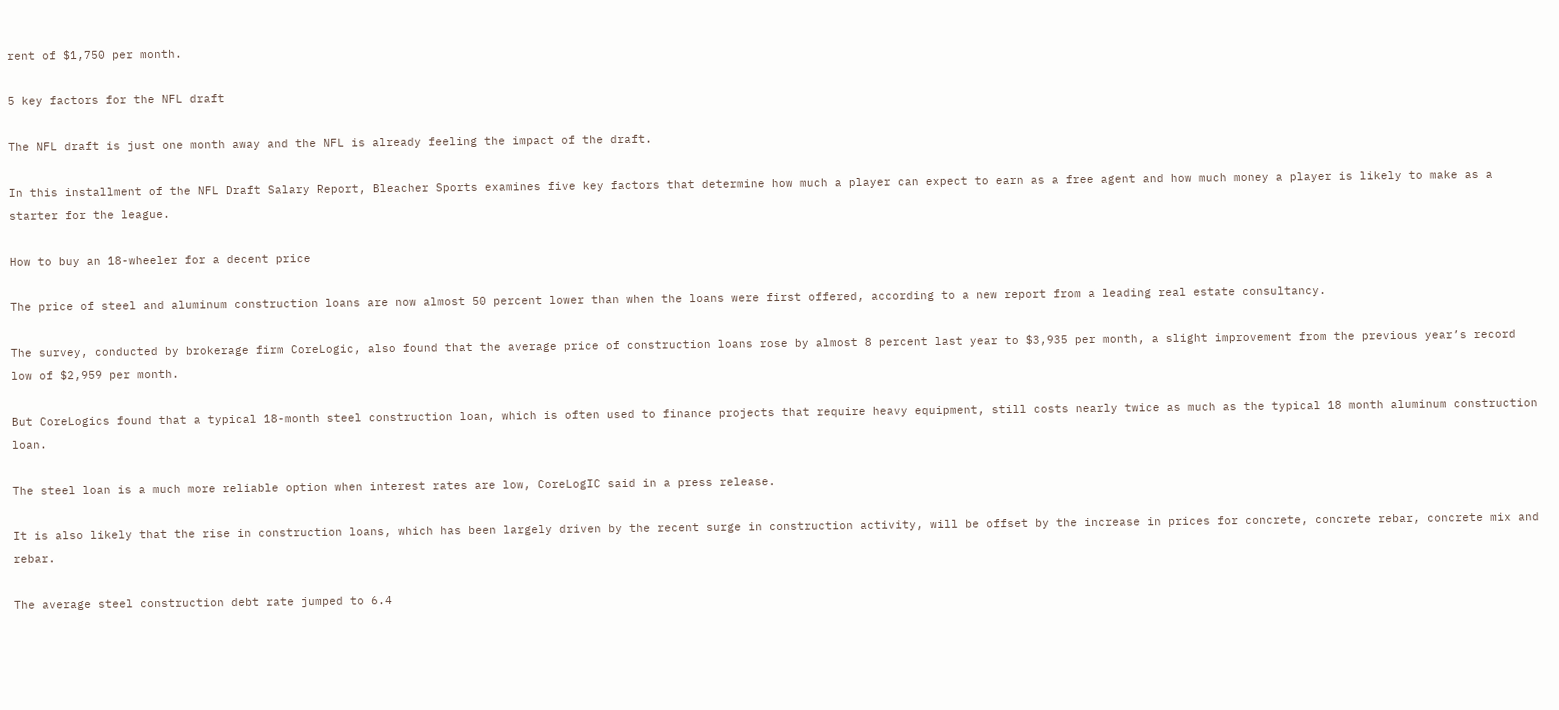rent of $1,750 per month.

5 key factors for the NFL draft

The NFL draft is just one month away and the NFL is already feeling the impact of the draft.

In this installment of the NFL Draft Salary Report, Bleacher Sports examines five key factors that determine how much a player can expect to earn as a free agent and how much money a player is likely to make as a starter for the league.

How to buy an 18-wheeler for a decent price

The price of steel and aluminum construction loans are now almost 50 percent lower than when the loans were first offered, according to a new report from a leading real estate consultancy.

The survey, conducted by brokerage firm CoreLogic, also found that the average price of construction loans rose by almost 8 percent last year to $3,935 per month, a slight improvement from the previous year’s record low of $2,959 per month.

But CoreLogics found that a typical 18-month steel construction loan, which is often used to finance projects that require heavy equipment, still costs nearly twice as much as the typical 18 month aluminum construction loan.

The steel loan is a much more reliable option when interest rates are low, CoreLogIC said in a press release.

It is also likely that the rise in construction loans, which has been largely driven by the recent surge in construction activity, will be offset by the increase in prices for concrete, concrete rebar, concrete mix and rebar.

The average steel construction debt rate jumped to 6.4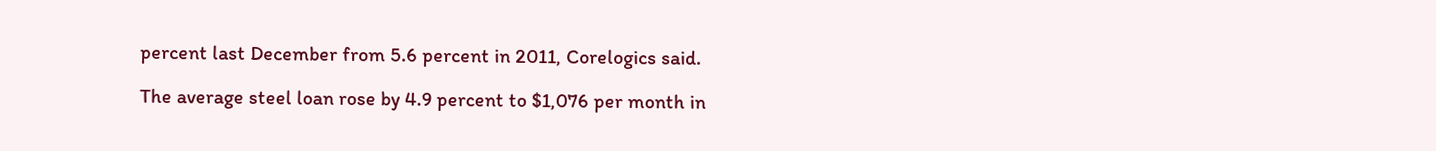percent last December from 5.6 percent in 2011, Corelogics said.

The average steel loan rose by 4.9 percent to $1,076 per month in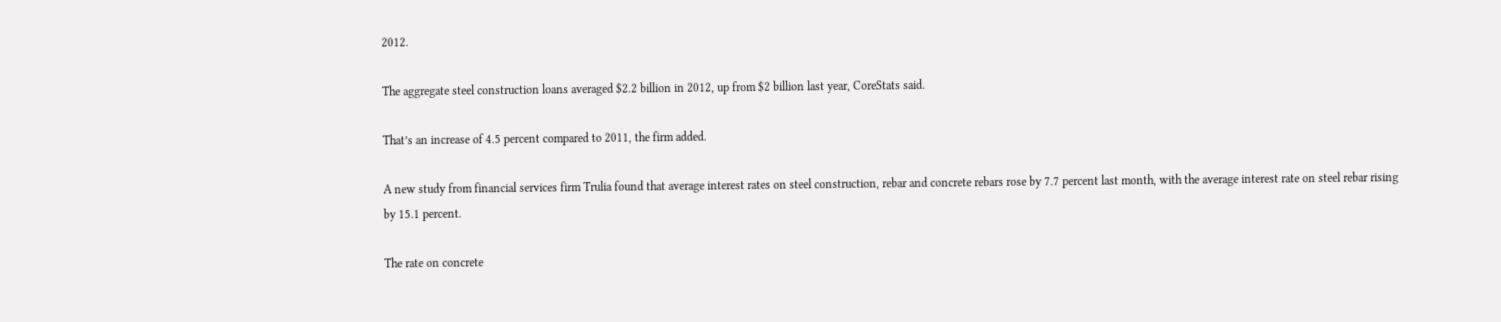2012.

The aggregate steel construction loans averaged $2.2 billion in 2012, up from $2 billion last year, CoreStats said.

That’s an increase of 4.5 percent compared to 2011, the firm added.

A new study from financial services firm Trulia found that average interest rates on steel construction, rebar and concrete rebars rose by 7.7 percent last month, with the average interest rate on steel rebar rising by 15.1 percent.

The rate on concrete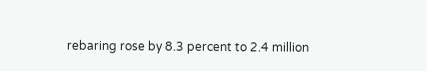rebaring rose by 8.3 percent to 2.4 million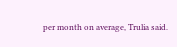per month on average, Trulia said.